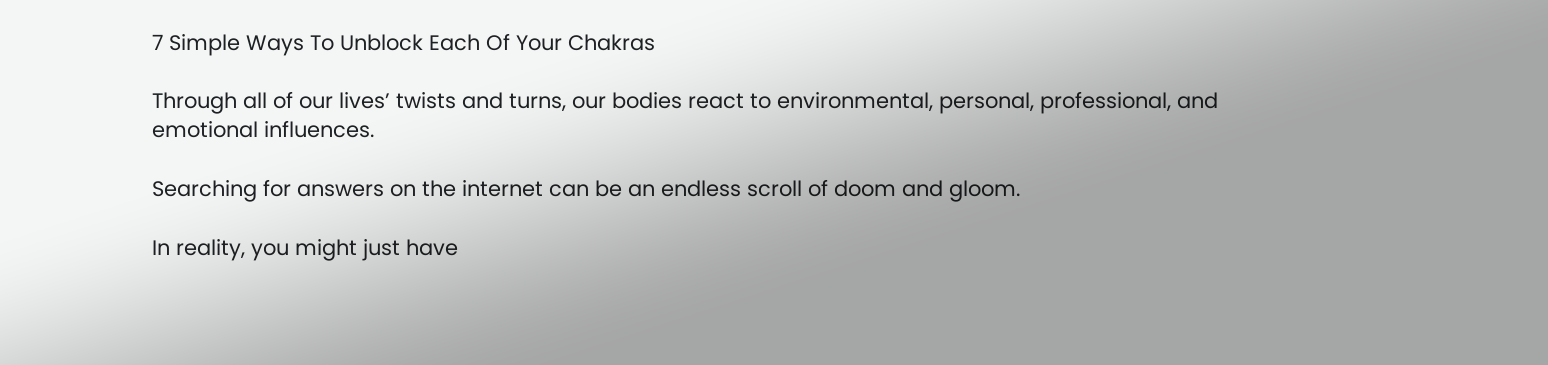7 Simple Ways To Unblock Each Of Your Chakras

Through all of our lives’ twists and turns, our bodies react to environmental, personal, professional, and emotional influences.

Searching for answers on the internet can be an endless scroll of doom and gloom.

In reality, you might just have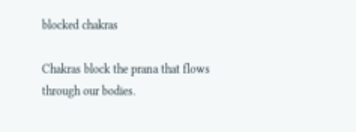blocked chakras

Chakras block the prana that flows through our bodies.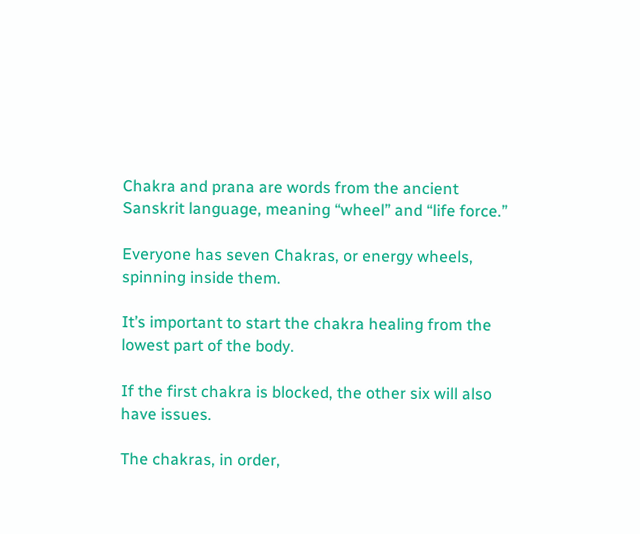Chakra and prana are words from the ancient Sanskrit language, meaning “wheel” and “life force.”

Everyone has seven Chakras, or energy wheels, spinning inside them.

It’s important to start the chakra healing from the lowest part of the body.

If the first chakra is blocked, the other six will also have issues.

The chakras, in order,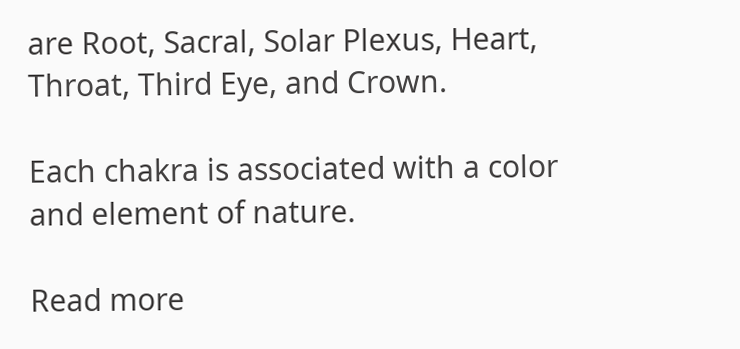are Root, Sacral, Solar Plexus, Heart, Throat, Third Eye, and Crown.

Each chakra is associated with a color and element of nature.

Read more